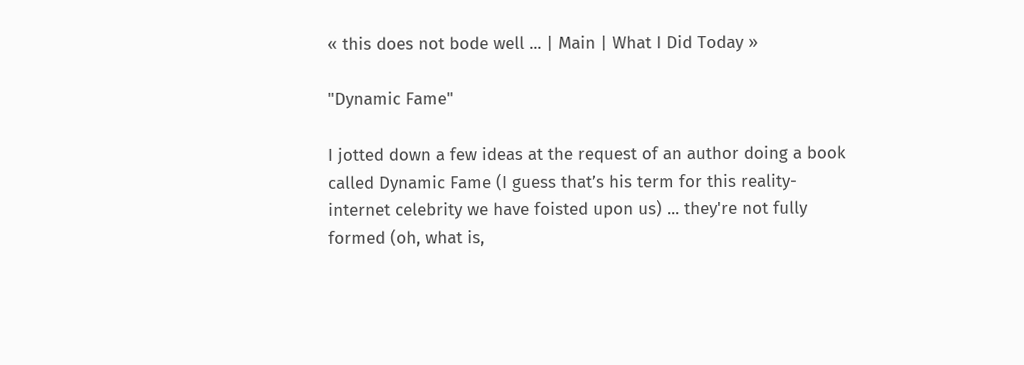« this does not bode well ... | Main | What I Did Today »

"Dynamic Fame"

I jotted down a few ideas at the request of an author doing a book called Dynamic Fame (I guess that’s his term for this reality-internet celebrity we have foisted upon us) ... they're not fully formed (oh, what is,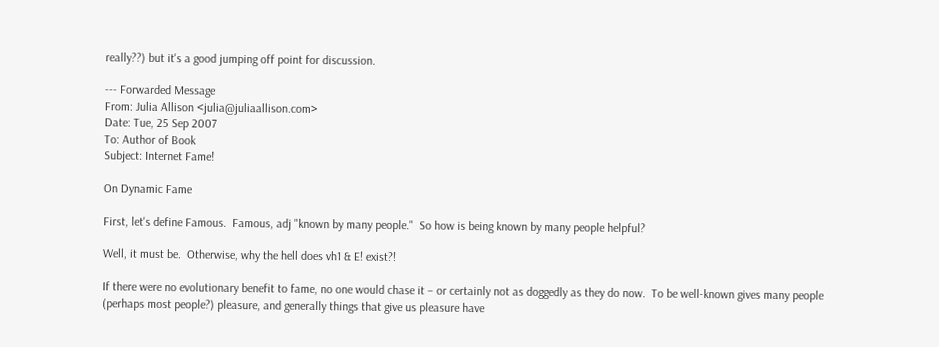really??) but it's a good jumping off point for discussion.

--- Forwarded Message
From: Julia Allison <julia@juliaallison.com>
Date: Tue, 25 Sep 2007
To: Author of Book
Subject: Internet Fame!

On Dynamic Fame

First, let's define Famous.  Famous, adj "known by many people."  So how is being known by many people helpful?

Well, it must be.  Otherwise, why the hell does vh1 & E! exist?!

If there were no evolutionary benefit to fame, no one would chase it – or certainly not as doggedly as they do now.  To be well-known gives many people (perhaps most people?) pleasure, and generally things that give us pleasure have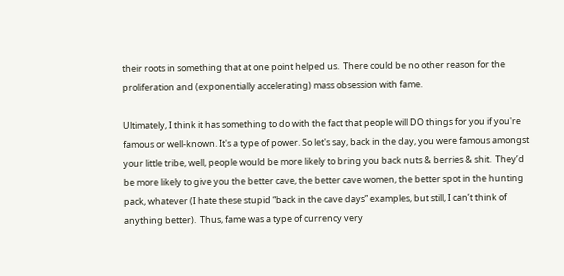their roots in something that at one point helped us.  There could be no other reason for the proliferation and (exponentially accelerating) mass obsession with fame.

Ultimately, I think it has something to do with the fact that people will DO things for you if you're famous or well-known. It's a type of power. So let's say, back in the day, you were famous amongst your little tribe, well, people would be more likely to bring you back nuts & berries & shit.  They’d be more likely to give you the better cave, the better cave women, the better spot in the hunting pack, whatever (I hate these stupid “back in the cave days” examples, but still, I can’t think of anything better).  Thus, fame was a type of currency very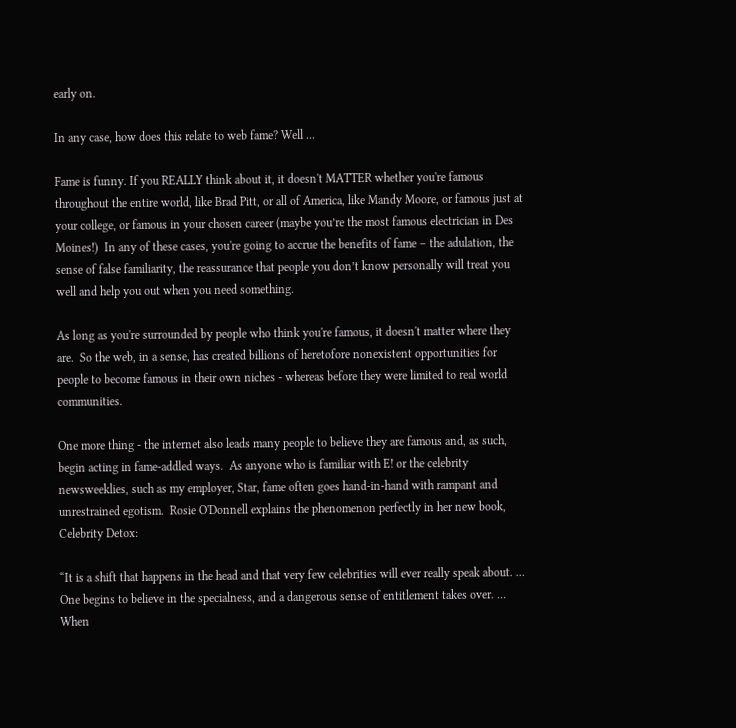early on.

In any case, how does this relate to web fame? Well ...

Fame is funny. If you REALLY think about it, it doesn't MATTER whether you're famous throughout the entire world, like Brad Pitt, or all of America, like Mandy Moore, or famous just at your college, or famous in your chosen career (maybe you’re the most famous electrician in Des Moines!)  In any of these cases, you're going to accrue the benefits of fame – the adulation, the sense of false familiarity, the reassurance that people you don’t know personally will treat you well and help you out when you need something.

As long as you're surrounded by people who think you're famous, it doesn't matter where they are.  So the web, in a sense, has created billions of heretofore nonexistent opportunities for people to become famous in their own niches - whereas before they were limited to real world communities.

One more thing - the internet also leads many people to believe they are famous and, as such, begin acting in fame-addled ways.  As anyone who is familiar with E! or the celebrity newsweeklies, such as my employer, Star, fame often goes hand-in-hand with rampant and unrestrained egotism.  Rosie O'Donnell explains the phenomenon perfectly in her new book, Celebrity Detox:

“It is a shift that happens in the head and that very few celebrities will ever really speak about. … One begins to believe in the specialness, and a dangerous sense of entitlement takes over. … When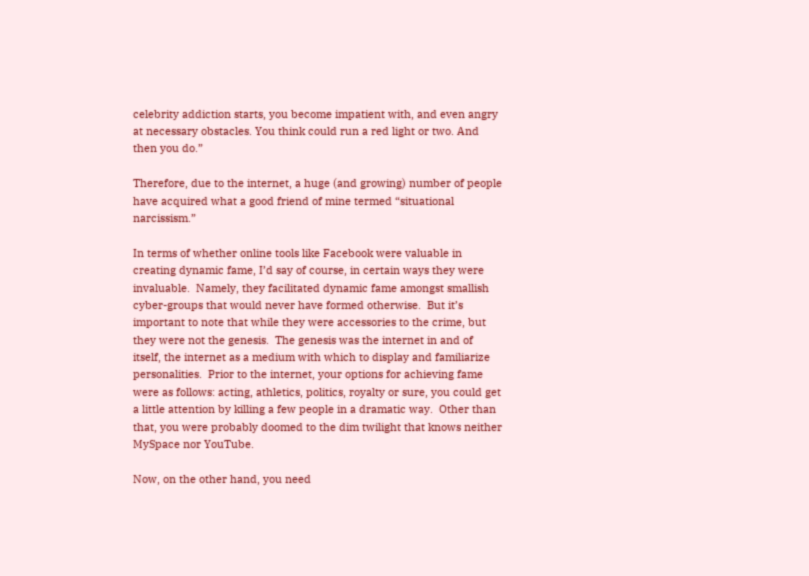celebrity addiction starts, you become impatient with, and even angry at necessary obstacles. You think could run a red light or two. And then you do.”

Therefore, due to the internet, a huge (and growing) number of people have acquired what a good friend of mine termed “situational narcissism.”

In terms of whether online tools like Facebook were valuable in creating dynamic fame, I’d say of course, in certain ways they were invaluable.  Namely, they facilitated dynamic fame amongst smallish cyber-groups that would never have formed otherwise.  But it’s important to note that while they were accessories to the crime, but they were not the genesis.  The genesis was the internet in and of itself, the internet as a medium with which to display and familiarize personalities.  Prior to the internet, your options for achieving fame were as follows: acting, athletics, politics, royalty or sure, you could get a little attention by killing a few people in a dramatic way.  Other than that, you were probably doomed to the dim twilight that knows neither MySpace nor YouTube.

Now, on the other hand, you need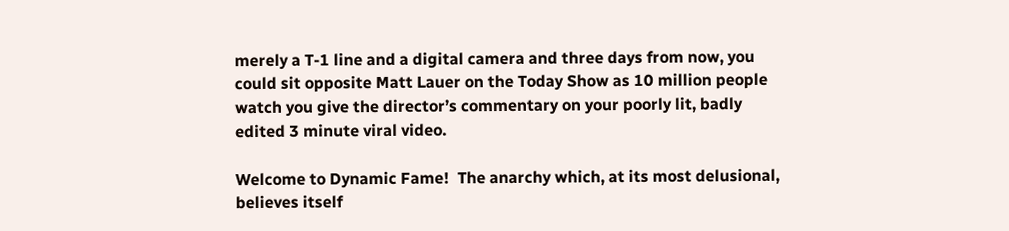merely a T-1 line and a digital camera and three days from now, you could sit opposite Matt Lauer on the Today Show as 10 million people watch you give the director’s commentary on your poorly lit, badly edited 3 minute viral video.

Welcome to Dynamic Fame!  The anarchy which, at its most delusional, believes itself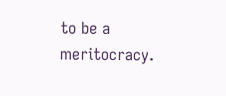to be a meritocracy.